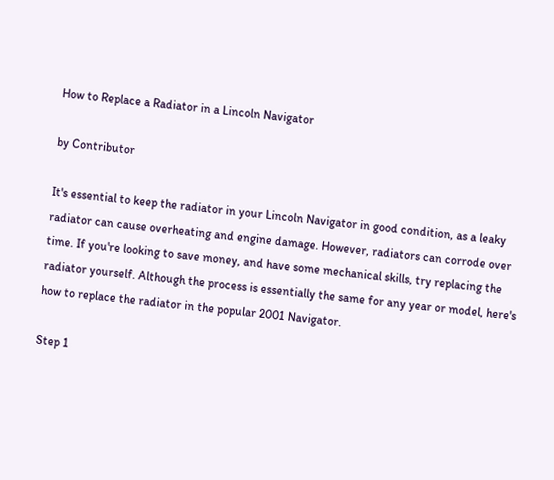How to Replace a Radiator in a Lincoln Navigator

by Contributor

It's essential to keep the radiator in your Lincoln Navigator in good condition, as a leaky radiator can cause overheating and engine damage. However, radiators can corrode over time. If you're looking to save money, and have some mechanical skills, try replacing the radiator yourself. Although the process is essentially the same for any year or model, here's how to replace the radiator in the popular 2001 Navigator.

Step 1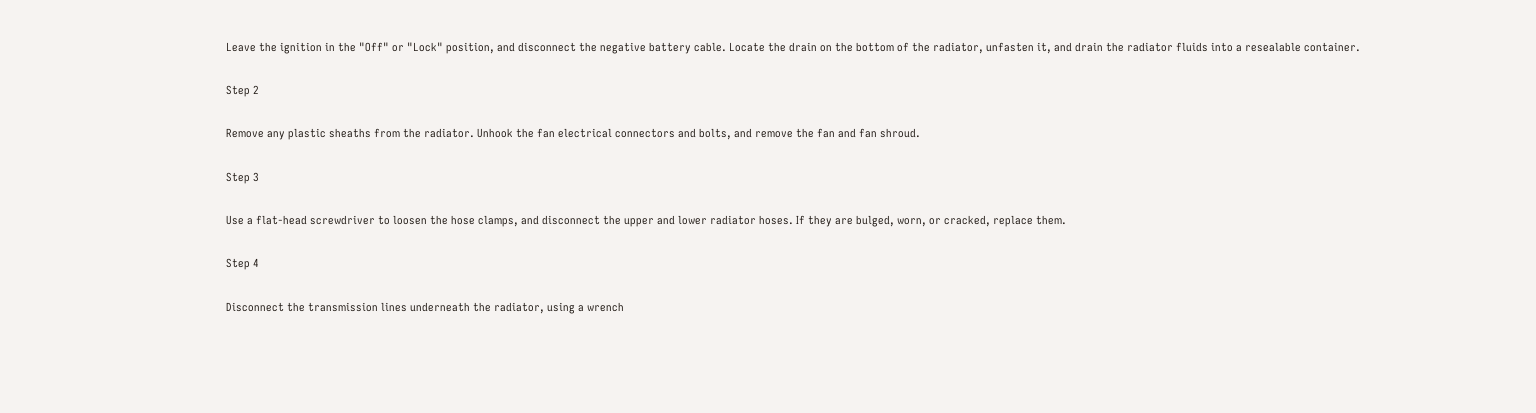Leave the ignition in the "Off" or "Lock" position, and disconnect the negative battery cable. Locate the drain on the bottom of the radiator, unfasten it, and drain the radiator fluids into a resealable container.

Step 2

Remove any plastic sheaths from the radiator. Unhook the fan electrical connectors and bolts, and remove the fan and fan shroud.

Step 3

Use a flat-head screwdriver to loosen the hose clamps, and disconnect the upper and lower radiator hoses. If they are bulged, worn, or cracked, replace them.

Step 4

Disconnect the transmission lines underneath the radiator, using a wrench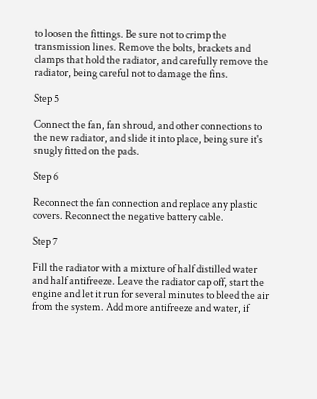to loosen the fittings. Be sure not to crimp the transmission lines. Remove the bolts, brackets and clamps that hold the radiator, and carefully remove the radiator, being careful not to damage the fins.

Step 5

Connect the fan, fan shroud, and other connections to the new radiator, and slide it into place, being sure it's snugly fitted on the pads.

Step 6

Reconnect the fan connection and replace any plastic covers. Reconnect the negative battery cable.

Step 7

Fill the radiator with a mixture of half distilled water and half antifreeze. Leave the radiator cap off, start the engine and let it run for several minutes to bleed the air from the system. Add more antifreeze and water, if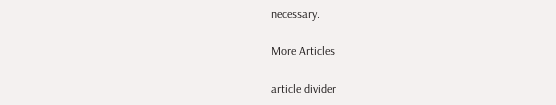necessary.

More Articles

article divider